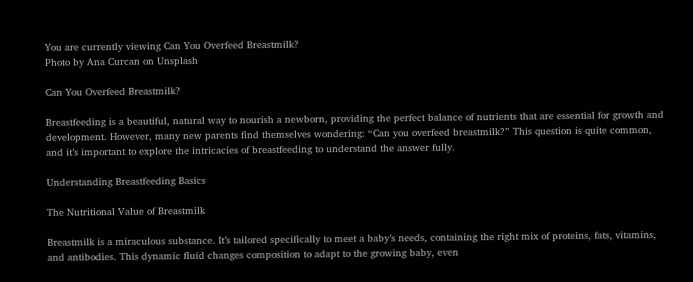You are currently viewing Can You Overfeed Breastmilk?
Photo by Ana Curcan on Unsplash

Can You Overfeed Breastmilk?

Breastfeeding is a beautiful, natural way to nourish a newborn, providing the perfect balance of nutrients that are essential for growth and development. However, many new parents find themselves wondering: “Can you overfeed breastmilk?” This question is quite common, and it’s important to explore the intricacies of breastfeeding to understand the answer fully.

Understanding Breastfeeding Basics

The Nutritional Value of Breastmilk

Breastmilk is a miraculous substance. It’s tailored specifically to meet a baby’s needs, containing the right mix of proteins, fats, vitamins, and antibodies. This dynamic fluid changes composition to adapt to the growing baby, even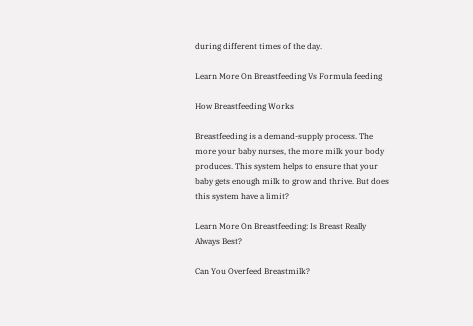during different times of the day.

Learn More On Breastfeeding Vs Formula feeding

How Breastfeeding Works

Breastfeeding is a demand-supply process. The more your baby nurses, the more milk your body produces. This system helps to ensure that your baby gets enough milk to grow and thrive. But does this system have a limit?

Learn More On Breastfeeding: Is Breast Really Always Best?

Can You Overfeed Breastmilk?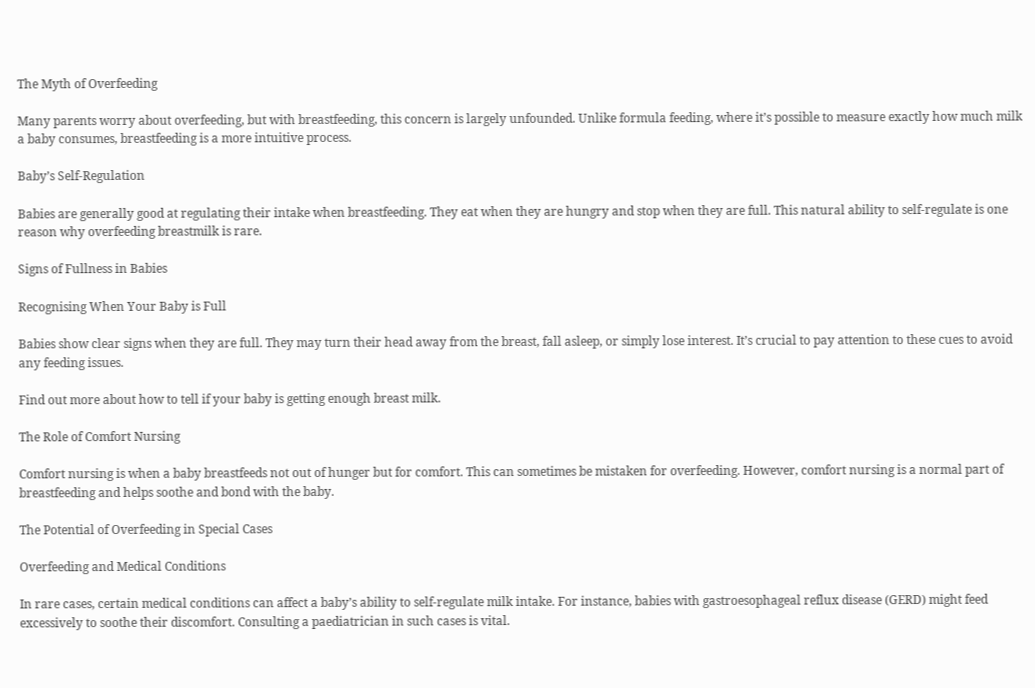The Myth of Overfeeding

Many parents worry about overfeeding, but with breastfeeding, this concern is largely unfounded. Unlike formula feeding, where it’s possible to measure exactly how much milk a baby consumes, breastfeeding is a more intuitive process.

Baby’s Self-Regulation

Babies are generally good at regulating their intake when breastfeeding. They eat when they are hungry and stop when they are full. This natural ability to self-regulate is one reason why overfeeding breastmilk is rare.

Signs of Fullness in Babies

Recognising When Your Baby is Full

Babies show clear signs when they are full. They may turn their head away from the breast, fall asleep, or simply lose interest. It’s crucial to pay attention to these cues to avoid any feeding issues.

Find out more about how to tell if your baby is getting enough breast milk.

The Role of Comfort Nursing

Comfort nursing is when a baby breastfeeds not out of hunger but for comfort. This can sometimes be mistaken for overfeeding. However, comfort nursing is a normal part of breastfeeding and helps soothe and bond with the baby.

The Potential of Overfeeding in Special Cases

Overfeeding and Medical Conditions

In rare cases, certain medical conditions can affect a baby’s ability to self-regulate milk intake. For instance, babies with gastroesophageal reflux disease (GERD) might feed excessively to soothe their discomfort. Consulting a paediatrician in such cases is vital.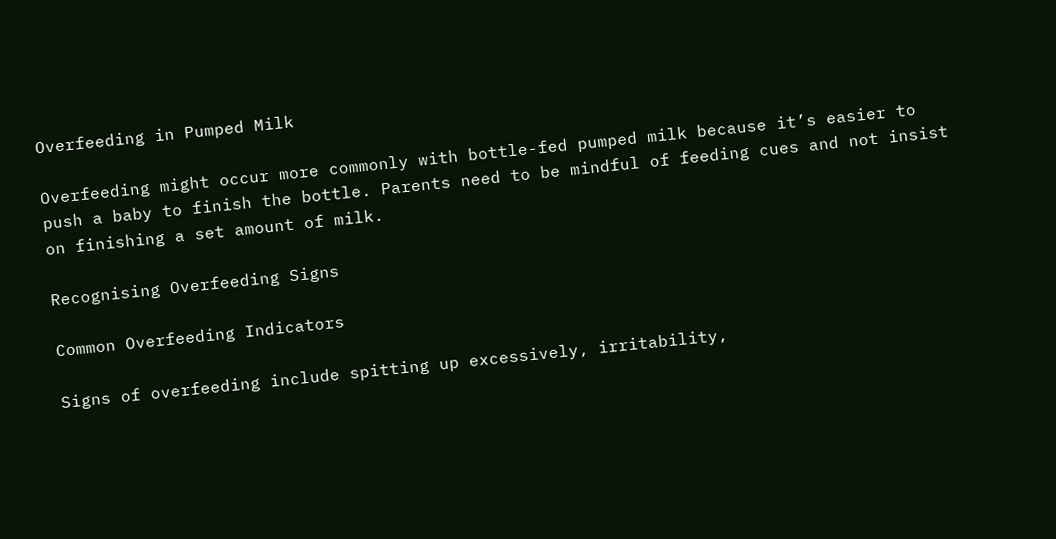Overfeeding in Pumped Milk

Overfeeding might occur more commonly with bottle-fed pumped milk because it’s easier to push a baby to finish the bottle. Parents need to be mindful of feeding cues and not insist on finishing a set amount of milk.

Recognising Overfeeding Signs

Common Overfeeding Indicators

Signs of overfeeding include spitting up excessively, irritability,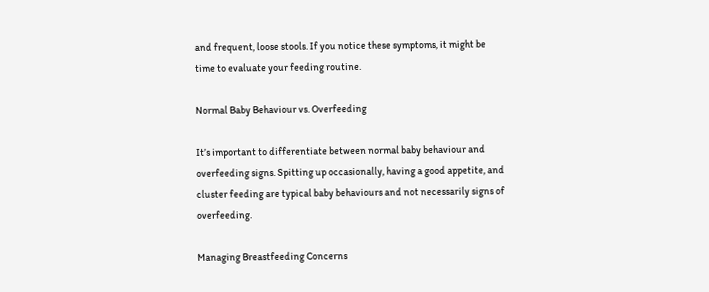and frequent, loose stools. If you notice these symptoms, it might be time to evaluate your feeding routine.

Normal Baby Behaviour vs. Overfeeding

It’s important to differentiate between normal baby behaviour and overfeeding signs. Spitting up occasionally, having a good appetite, and cluster feeding are typical baby behaviours and not necessarily signs of overfeeding.

Managing Breastfeeding Concerns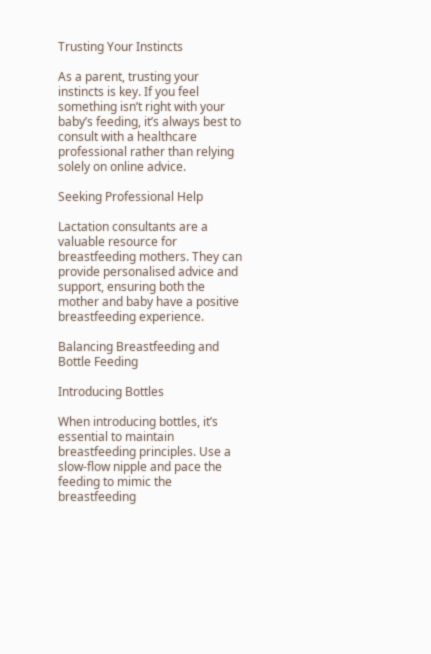Trusting Your Instincts

As a parent, trusting your instincts is key. If you feel something isn’t right with your baby’s feeding, it’s always best to consult with a healthcare professional rather than relying solely on online advice.

Seeking Professional Help

Lactation consultants are a valuable resource for breastfeeding mothers. They can provide personalised advice and support, ensuring both the mother and baby have a positive breastfeeding experience.

Balancing Breastfeeding and Bottle Feeding

Introducing Bottles

When introducing bottles, it’s essential to maintain breastfeeding principles. Use a slow-flow nipple and pace the feeding to mimic the breastfeeding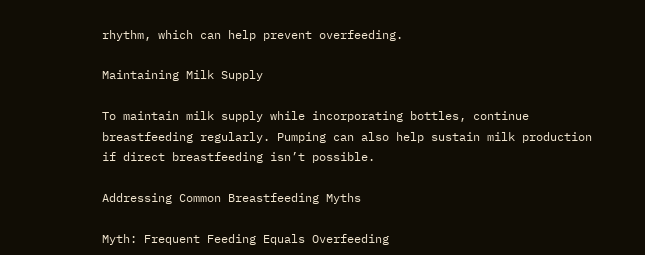rhythm, which can help prevent overfeeding.

Maintaining Milk Supply

To maintain milk supply while incorporating bottles, continue breastfeeding regularly. Pumping can also help sustain milk production if direct breastfeeding isn’t possible.

Addressing Common Breastfeeding Myths

Myth: Frequent Feeding Equals Overfeeding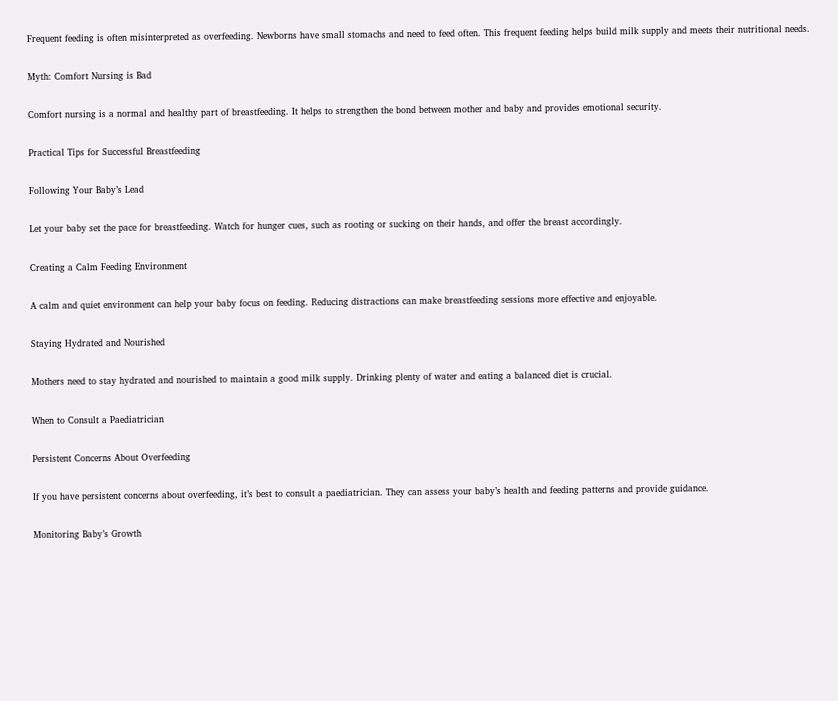Frequent feeding is often misinterpreted as overfeeding. Newborns have small stomachs and need to feed often. This frequent feeding helps build milk supply and meets their nutritional needs.

Myth: Comfort Nursing is Bad

Comfort nursing is a normal and healthy part of breastfeeding. It helps to strengthen the bond between mother and baby and provides emotional security.

Practical Tips for Successful Breastfeeding

Following Your Baby’s Lead

Let your baby set the pace for breastfeeding. Watch for hunger cues, such as rooting or sucking on their hands, and offer the breast accordingly.

Creating a Calm Feeding Environment

A calm and quiet environment can help your baby focus on feeding. Reducing distractions can make breastfeeding sessions more effective and enjoyable.

Staying Hydrated and Nourished

Mothers need to stay hydrated and nourished to maintain a good milk supply. Drinking plenty of water and eating a balanced diet is crucial.

When to Consult a Paediatrician

Persistent Concerns About Overfeeding

If you have persistent concerns about overfeeding, it’s best to consult a paediatrician. They can assess your baby’s health and feeding patterns and provide guidance.

Monitoring Baby’s Growth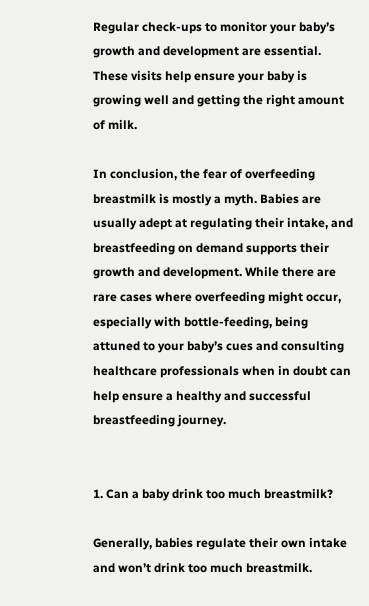Regular check-ups to monitor your baby’s growth and development are essential. These visits help ensure your baby is growing well and getting the right amount of milk.

In conclusion, the fear of overfeeding breastmilk is mostly a myth. Babies are usually adept at regulating their intake, and breastfeeding on demand supports their growth and development. While there are rare cases where overfeeding might occur, especially with bottle-feeding, being attuned to your baby’s cues and consulting healthcare professionals when in doubt can help ensure a healthy and successful breastfeeding journey.


1. Can a baby drink too much breastmilk?

Generally, babies regulate their own intake and won’t drink too much breastmilk.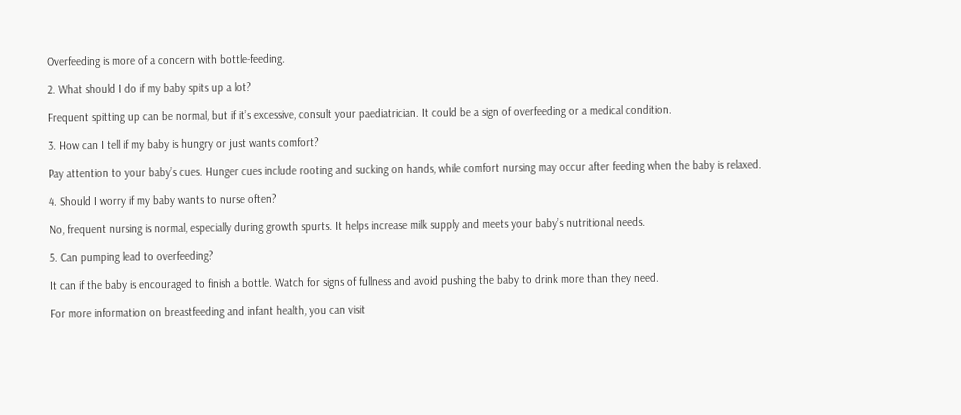Overfeeding is more of a concern with bottle-feeding.

2. What should I do if my baby spits up a lot?

Frequent spitting up can be normal, but if it’s excessive, consult your paediatrician. It could be a sign of overfeeding or a medical condition.

3. How can I tell if my baby is hungry or just wants comfort?

Pay attention to your baby’s cues. Hunger cues include rooting and sucking on hands, while comfort nursing may occur after feeding when the baby is relaxed.

4. Should I worry if my baby wants to nurse often?

No, frequent nursing is normal, especially during growth spurts. It helps increase milk supply and meets your baby’s nutritional needs.

5. Can pumping lead to overfeeding?

It can if the baby is encouraged to finish a bottle. Watch for signs of fullness and avoid pushing the baby to drink more than they need.

For more information on breastfeeding and infant health, you can visit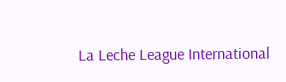La Leche League International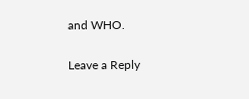and WHO.

Leave a Reply